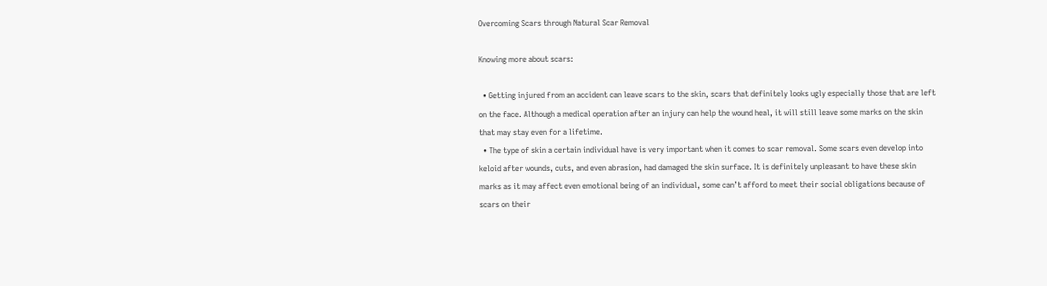Overcoming Scars through Natural Scar Removal

Knowing more about scars:

  • Getting injured from an accident can leave scars to the skin, scars that definitely looks ugly especially those that are left on the face. Although a medical operation after an injury can help the wound heal, it will still leave some marks on the skin that may stay even for a lifetime.
  • The type of skin a certain individual have is very important when it comes to scar removal. Some scars even develop into keloid after wounds, cuts, and even abrasion, had damaged the skin surface. It is definitely unpleasant to have these skin marks as it may affect even emotional being of an individual, some can’t afford to meet their social obligations because of scars on their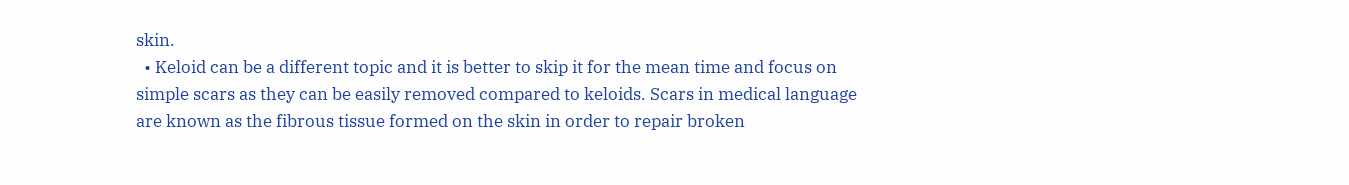skin.
  • Keloid can be a different topic and it is better to skip it for the mean time and focus on simple scars as they can be easily removed compared to keloids. Scars in medical language are known as the fibrous tissue formed on the skin in order to repair broken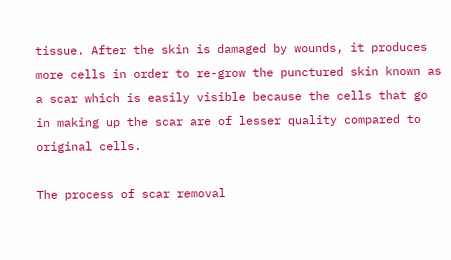tissue. After the skin is damaged by wounds, it produces more cells in order to re-grow the punctured skin known as a scar which is easily visible because the cells that go in making up the scar are of lesser quality compared to original cells.

The process of scar removal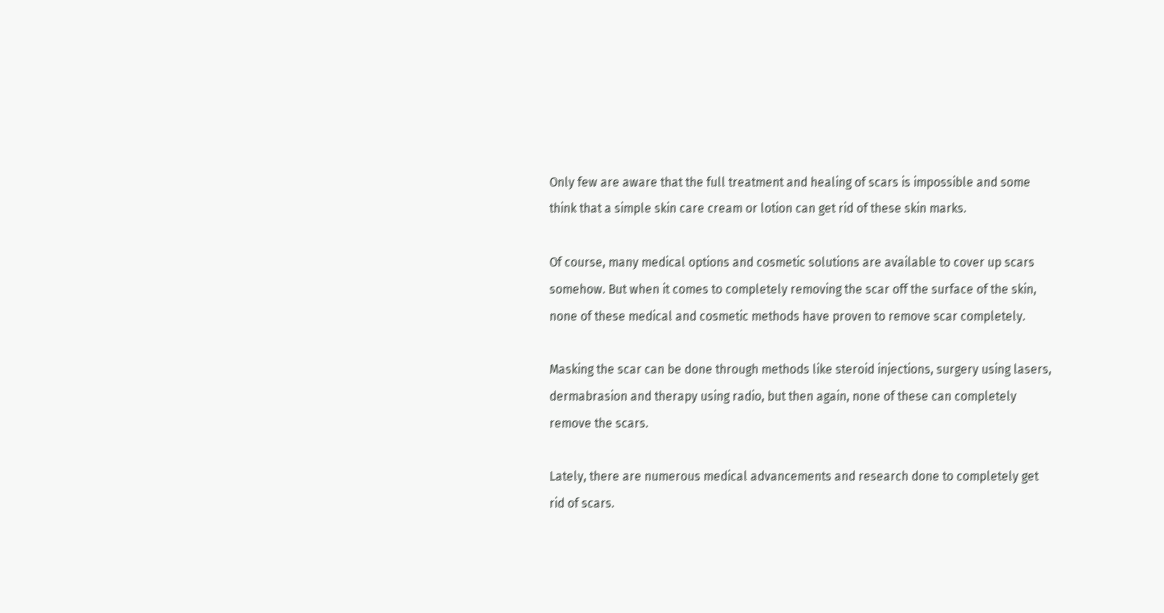Only few are aware that the full treatment and healing of scars is impossible and some think that a simple skin care cream or lotion can get rid of these skin marks.

Of course, many medical options and cosmetic solutions are available to cover up scars somehow. But when it comes to completely removing the scar off the surface of the skin, none of these medical and cosmetic methods have proven to remove scar completely.

Masking the scar can be done through methods like steroid injections, surgery using lasers, dermabrasion and therapy using radio, but then again, none of these can completely remove the scars.

Lately, there are numerous medical advancements and research done to completely get rid of scars.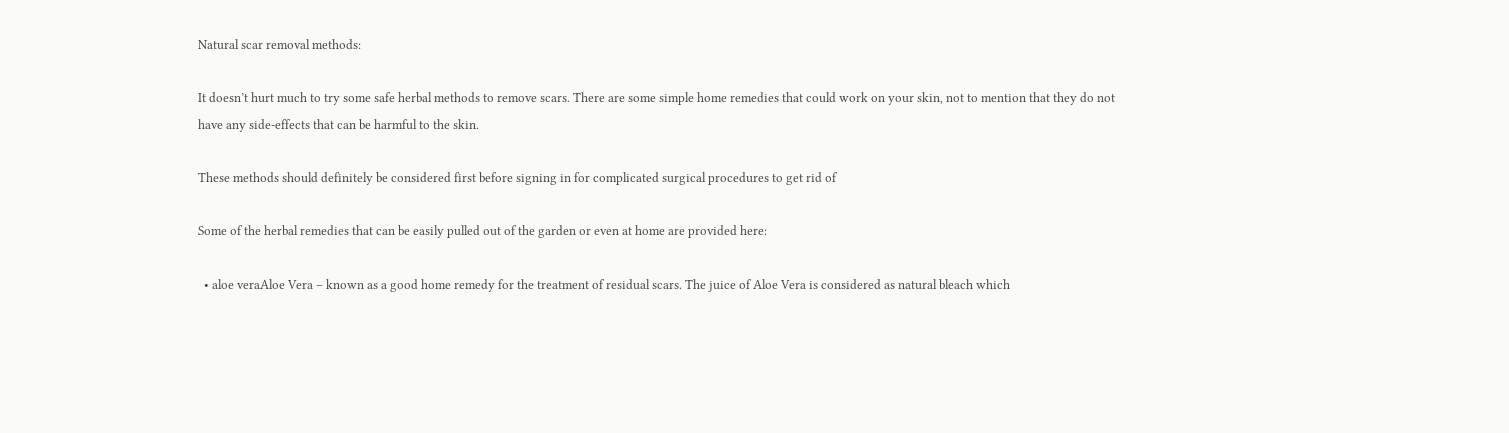Natural scar removal methods:

It doesn’t hurt much to try some safe herbal methods to remove scars. There are some simple home remedies that could work on your skin, not to mention that they do not have any side-effects that can be harmful to the skin.

These methods should definitely be considered first before signing in for complicated surgical procedures to get rid of

Some of the herbal remedies that can be easily pulled out of the garden or even at home are provided here:

  • aloe veraAloe Vera – known as a good home remedy for the treatment of residual scars. The juice of Aloe Vera is considered as natural bleach which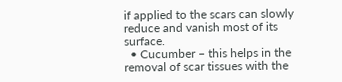if applied to the scars can slowly reduce and vanish most of its surface.
  • Cucumber – this helps in the removal of scar tissues with the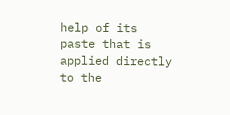help of its paste that is applied directly to the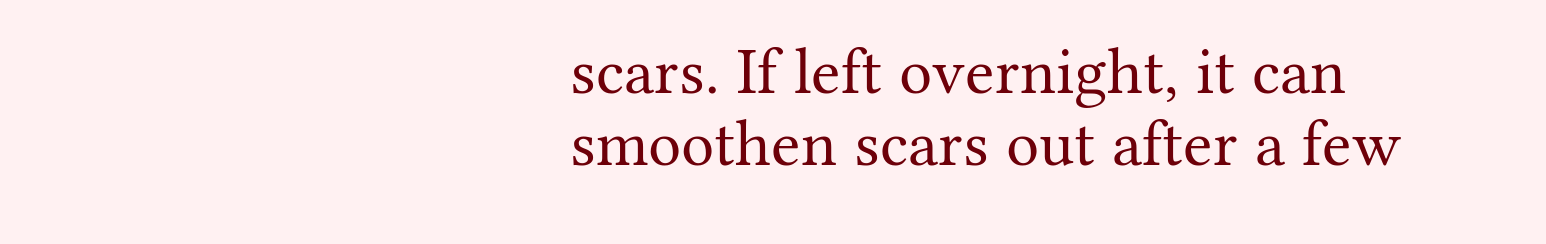scars. If left overnight, it can smoothen scars out after a few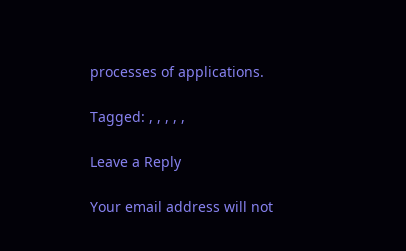processes of applications.

Tagged: , , , , ,

Leave a Reply

Your email address will not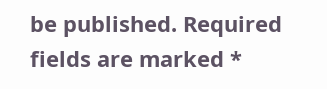be published. Required fields are marked *